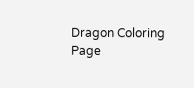Dragon Coloring Page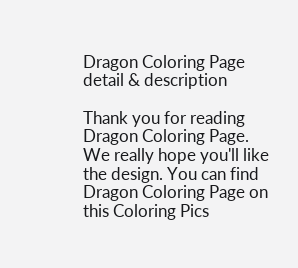Dragon Coloring Page detail & description

Thank you for reading Dragon Coloring Page. We really hope you'll like the design. You can find Dragon Coloring Page on this Coloring Pics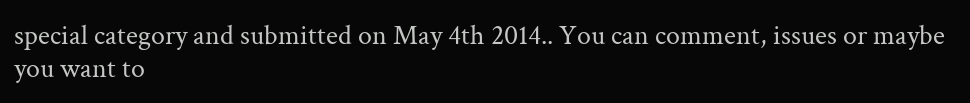special category and submitted on May 4th 2014.. You can comment, issues or maybe you want to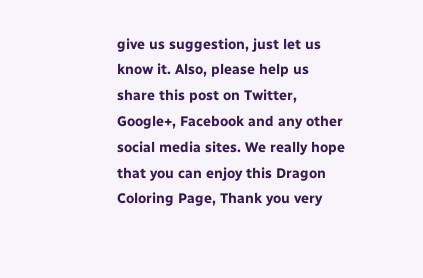give us suggestion, just let us know it. Also, please help us share this post on Twitter, Google+, Facebook and any other social media sites. We really hope that you can enjoy this Dragon Coloring Page, Thank you very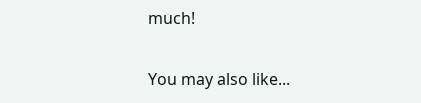much!

You may also like...